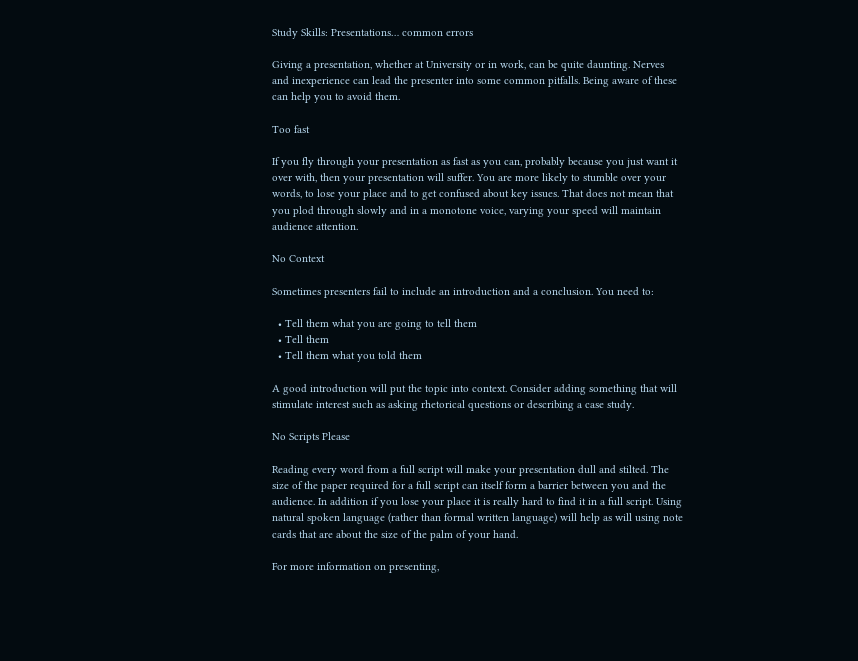Study Skills: Presentations… common errors

Giving a presentation, whether at University or in work, can be quite daunting. Nerves and inexperience can lead the presenter into some common pitfalls. Being aware of these can help you to avoid them.

Too fast

If you fly through your presentation as fast as you can, probably because you just want it over with, then your presentation will suffer. You are more likely to stumble over your words, to lose your place and to get confused about key issues. That does not mean that you plod through slowly and in a monotone voice, varying your speed will maintain audience attention.

No Context

Sometimes presenters fail to include an introduction and a conclusion. You need to:

  • Tell them what you are going to tell them
  • Tell them
  • Tell them what you told them

A good introduction will put the topic into context. Consider adding something that will stimulate interest such as asking rhetorical questions or describing a case study.

No Scripts Please

Reading every word from a full script will make your presentation dull and stilted. The size of the paper required for a full script can itself form a barrier between you and the audience. In addition if you lose your place it is really hard to find it in a full script. Using natural spoken language (rather than formal written language) will help as will using note cards that are about the size of the palm of your hand.

For more information on presenting,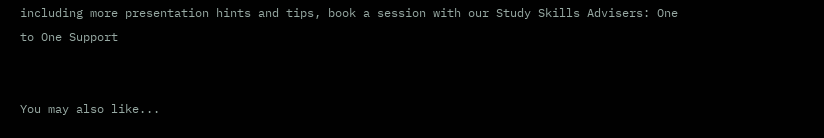including more presentation hints and tips, book a session with our Study Skills Advisers: One to One Support


You may also like...